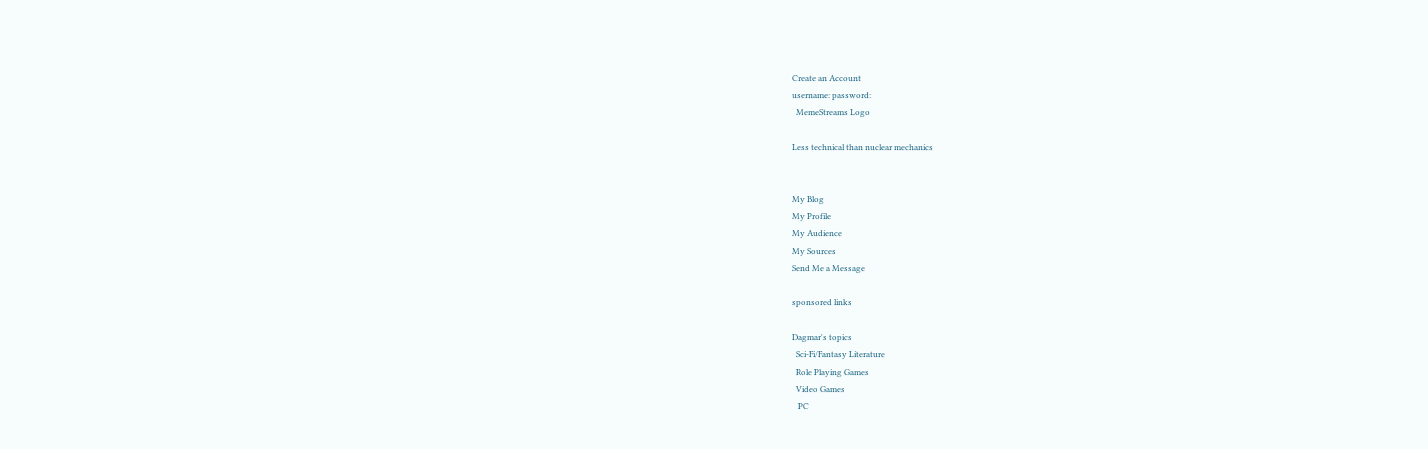Create an Account
username: password:
  MemeStreams Logo

Less technical than nuclear mechanics


My Blog
My Profile
My Audience
My Sources
Send Me a Message

sponsored links

Dagmar's topics
  Sci-Fi/Fantasy Literature
  Role Playing Games
  Video Games
   PC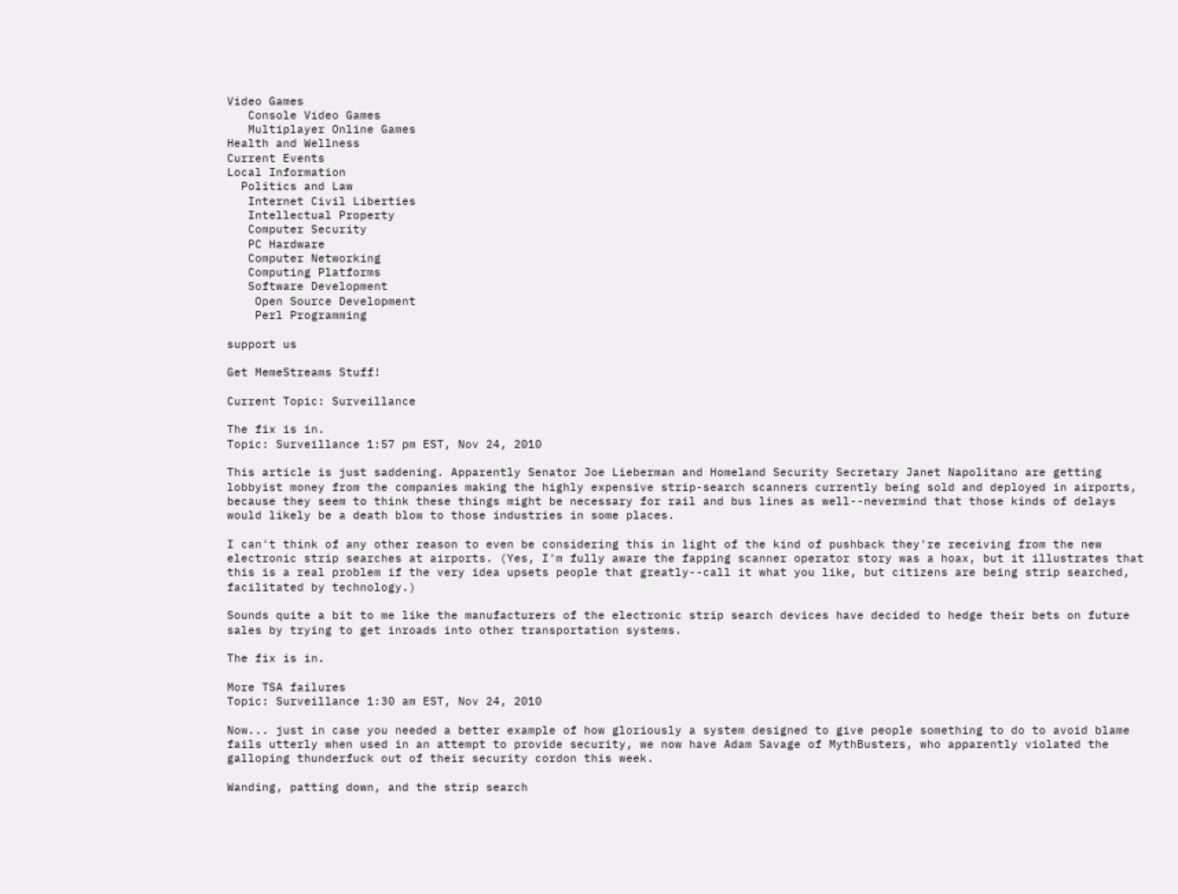Video Games
   Console Video Games
   Multiplayer Online Games
Health and Wellness
Current Events
Local Information
  Politics and Law
   Internet Civil Liberties
   Intellectual Property
   Computer Security
   PC Hardware
   Computer Networking
   Computing Platforms
   Software Development
    Open Source Development
    Perl Programming

support us

Get MemeStreams Stuff!

Current Topic: Surveillance

The fix is in.
Topic: Surveillance 1:57 pm EST, Nov 24, 2010

This article is just saddening. Apparently Senator Joe Lieberman and Homeland Security Secretary Janet Napolitano are getting lobbyist money from the companies making the highly expensive strip-search scanners currently being sold and deployed in airports, because they seem to think these things might be necessary for rail and bus lines as well--nevermind that those kinds of delays would likely be a death blow to those industries in some places.

I can't think of any other reason to even be considering this in light of the kind of pushback they're receiving from the new electronic strip searches at airports. (Yes, I'm fully aware the fapping scanner operator story was a hoax, but it illustrates that this is a real problem if the very idea upsets people that greatly--call it what you like, but citizens are being strip searched, facilitated by technology.)

Sounds quite a bit to me like the manufacturers of the electronic strip search devices have decided to hedge their bets on future sales by trying to get inroads into other transportation systems.

The fix is in.

More TSA failures
Topic: Surveillance 1:30 am EST, Nov 24, 2010

Now... just in case you needed a better example of how gloriously a system designed to give people something to do to avoid blame fails utterly when used in an attempt to provide security, we now have Adam Savage of MythBusters, who apparently violated the galloping thunderfuck out of their security cordon this week.

Wanding, patting down, and the strip search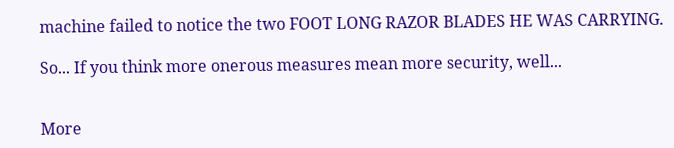machine failed to notice the two FOOT LONG RAZOR BLADES HE WAS CARRYING.

So... If you think more onerous measures mean more security, well...


More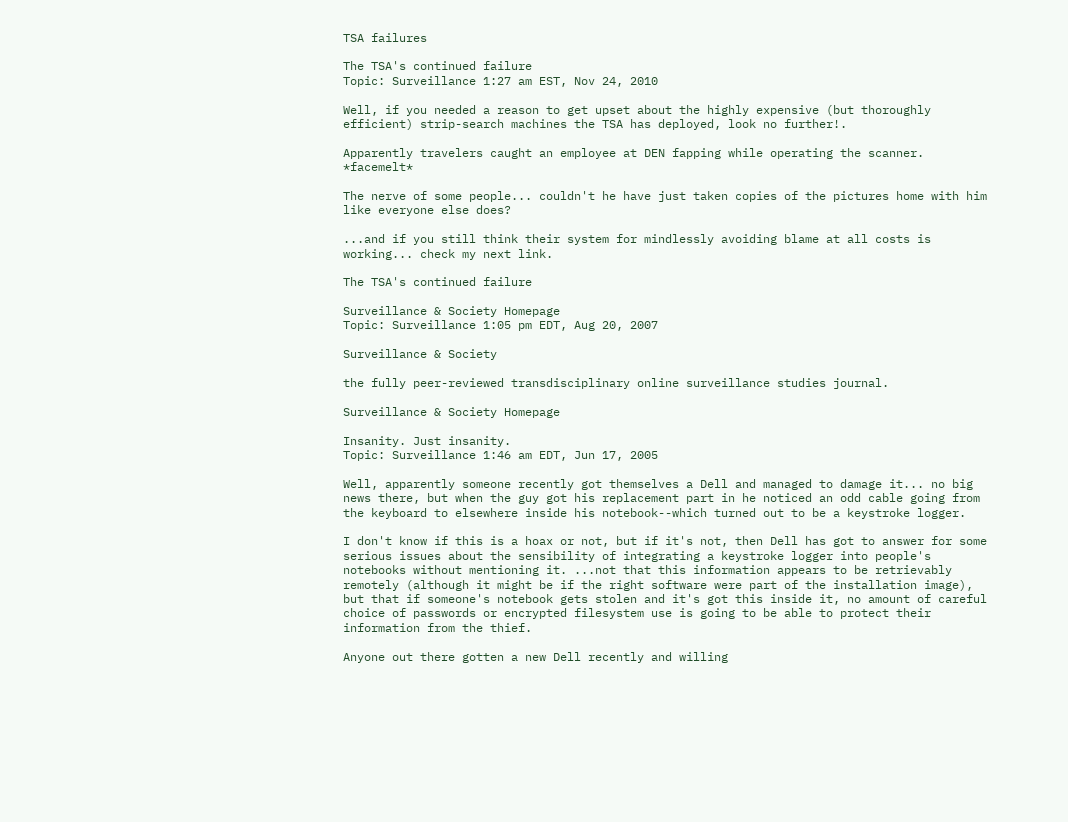TSA failures

The TSA's continued failure
Topic: Surveillance 1:27 am EST, Nov 24, 2010

Well, if you needed a reason to get upset about the highly expensive (but thoroughly efficient) strip-search machines the TSA has deployed, look no further!.

Apparently travelers caught an employee at DEN fapping while operating the scanner. *facemelt*

The nerve of some people... couldn't he have just taken copies of the pictures home with him like everyone else does?

...and if you still think their system for mindlessly avoiding blame at all costs is working... check my next link.

The TSA's continued failure

Surveillance & Society Homepage
Topic: Surveillance 1:05 pm EDT, Aug 20, 2007

Surveillance & Society

the fully peer-reviewed transdisciplinary online surveillance studies journal.

Surveillance & Society Homepage

Insanity. Just insanity.
Topic: Surveillance 1:46 am EDT, Jun 17, 2005

Well, apparently someone recently got themselves a Dell and managed to damage it... no big news there, but when the guy got his replacement part in he noticed an odd cable going from the keyboard to elsewhere inside his notebook--which turned out to be a keystroke logger.

I don't know if this is a hoax or not, but if it's not, then Dell has got to answer for some serious issues about the sensibility of integrating a keystroke logger into people's notebooks without mentioning it. ...not that this information appears to be retrievably remotely (although it might be if the right software were part of the installation image), but that if someone's notebook gets stolen and it's got this inside it, no amount of careful choice of passwords or encrypted filesystem use is going to be able to protect their information from the thief.

Anyone out there gotten a new Dell recently and willing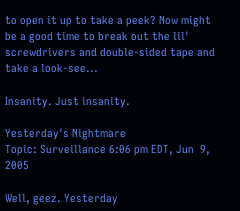to open it up to take a peek? Now might be a good time to break out the lil' screwdrivers and double-sided tape and take a look-see...

Insanity. Just insanity.

Yesterday's Nightmare
Topic: Surveillance 6:06 pm EDT, Jun  9, 2005

Well, geez. Yesterday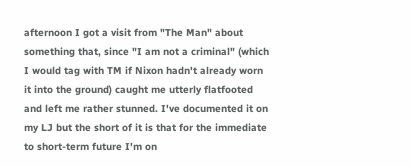afternoon I got a visit from "The Man" about something that, since "I am not a criminal" (which I would tag with TM if Nixon hadn't already worn it into the ground) caught me utterly flatfooted and left me rather stunned. I've documented it on my LJ but the short of it is that for the immediate to short-term future I'm on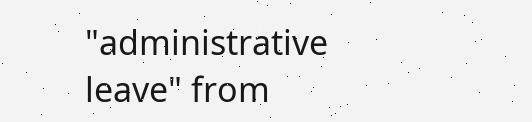"administrative leave" from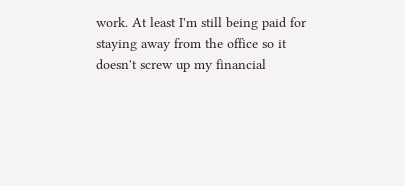work. At least I'm still being paid for staying away from the office so it doesn't screw up my financial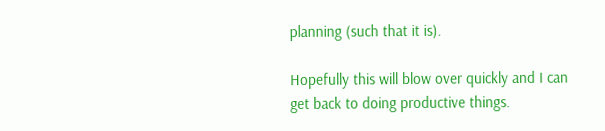planning (such that it is).

Hopefully this will blow over quickly and I can get back to doing productive things.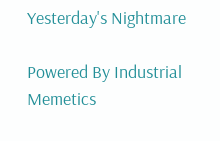Yesterday's Nightmare

Powered By Industrial Memetics